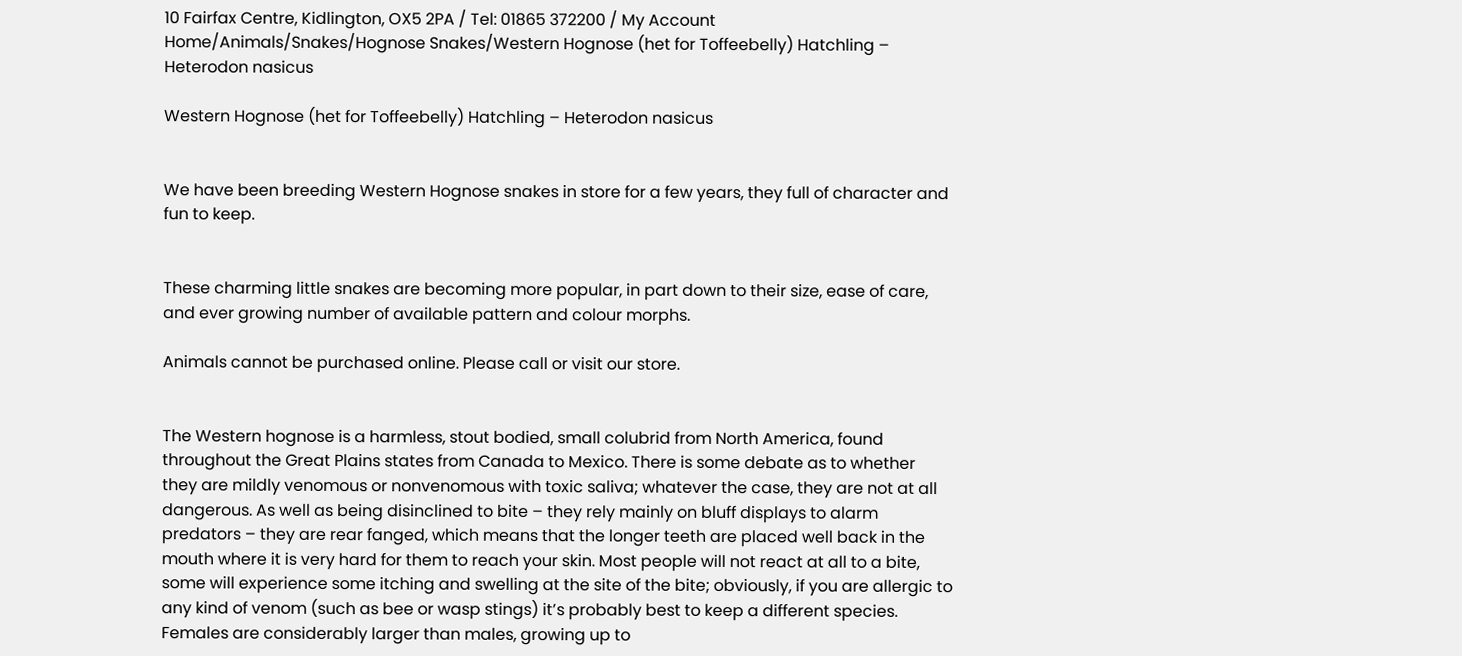10 Fairfax Centre, Kidlington, OX5 2PA / Tel: 01865 372200 / My Account
Home/Animals/Snakes/Hognose Snakes/Western Hognose (het for Toffeebelly) Hatchling – Heterodon nasicus

Western Hognose (het for Toffeebelly) Hatchling – Heterodon nasicus


We have been breeding Western Hognose snakes in store for a few years, they full of character and fun to keep.


These charming little snakes are becoming more popular, in part down to their size, ease of care, and ever growing number of available pattern and colour morphs.

Animals cannot be purchased online. Please call or visit our store.


The Western hognose is a harmless, stout bodied, small colubrid from North America, found throughout the Great Plains states from Canada to Mexico. There is some debate as to whether they are mildly venomous or nonvenomous with toxic saliva; whatever the case, they are not at all dangerous. As well as being disinclined to bite – they rely mainly on bluff displays to alarm predators – they are rear fanged, which means that the longer teeth are placed well back in the mouth where it is very hard for them to reach your skin. Most people will not react at all to a bite, some will experience some itching and swelling at the site of the bite; obviously, if you are allergic to any kind of venom (such as bee or wasp stings) it’s probably best to keep a different species.
Females are considerably larger than males, growing up to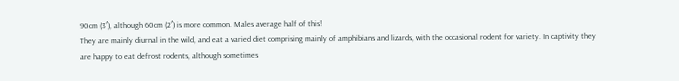90cm (3′), although 60cm (2′) is more common. Males average half of this!
They are mainly diurnal in the wild, and eat a varied diet comprising mainly of amphibians and lizards, with the occasional rodent for variety. In captivity they are happy to eat defrost rodents, although sometimes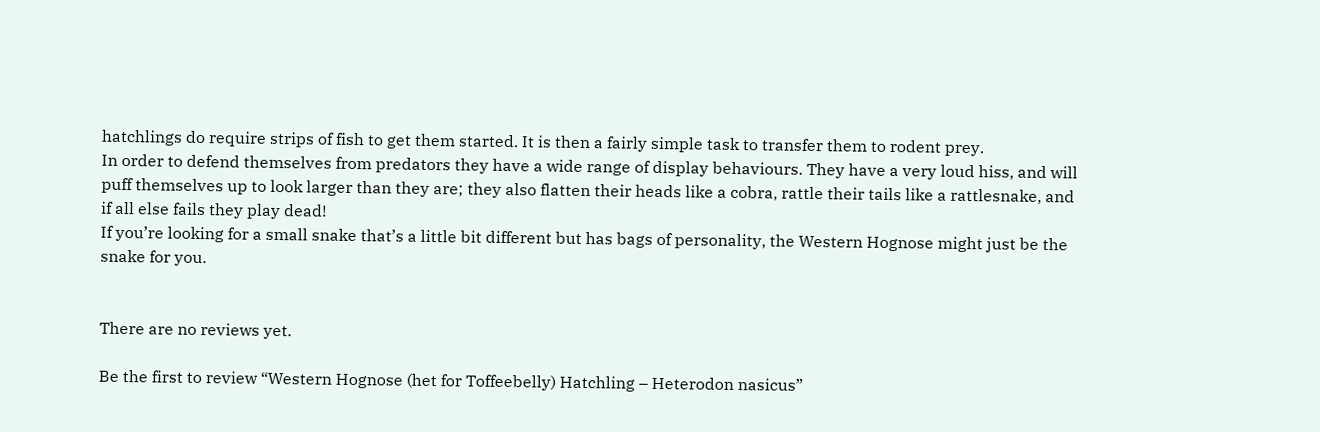hatchlings do require strips of fish to get them started. It is then a fairly simple task to transfer them to rodent prey.
In order to defend themselves from predators they have a wide range of display behaviours. They have a very loud hiss, and will puff themselves up to look larger than they are; they also flatten their heads like a cobra, rattle their tails like a rattlesnake, and if all else fails they play dead!
If you’re looking for a small snake that’s a little bit different but has bags of personality, the Western Hognose might just be the snake for you.


There are no reviews yet.

Be the first to review “Western Hognose (het for Toffeebelly) Hatchling – Heterodon nasicus”